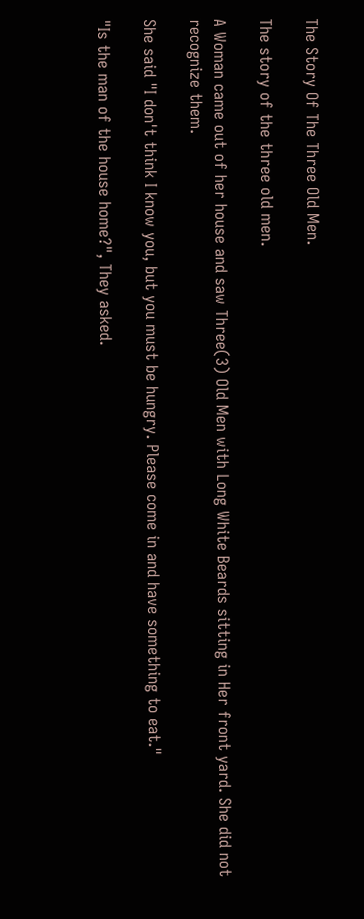The Story Of The Three Old Men.

The story of the three old men.

A Woman came out of her house and saw Three(3) Old Men with Long White Beards sitting in Her front yard. She did not recognize them.

She said "I don't think I know you, but you must be hungry. Please come in and have something to eat."

"Is the man of the house home?", They asked.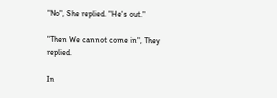"No", She replied. "He's out."

"Then We cannot come in", They replied.

In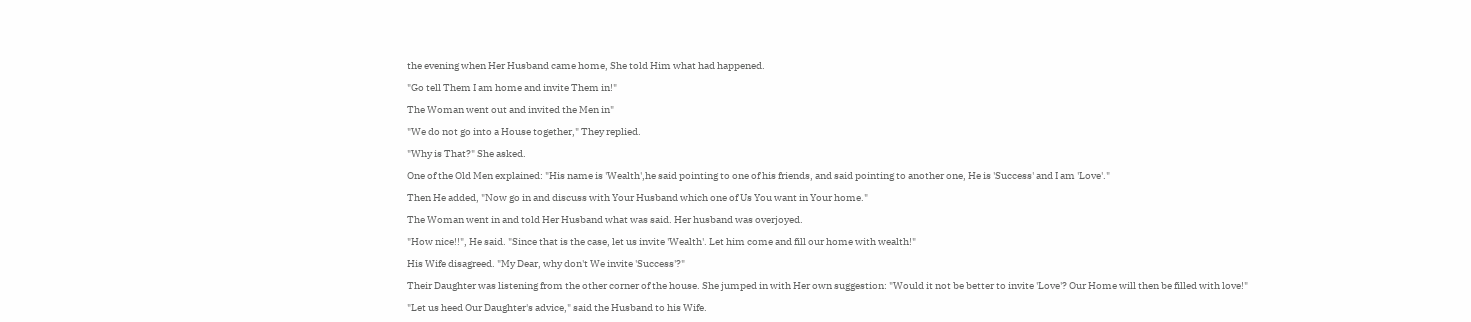the evening when Her Husband came home, She told Him what had happened.

"Go tell Them I am home and invite Them in!"

The Woman went out and invited the Men in"

"We do not go into a House together," They replied.

"Why is That?" She asked.

One of the Old Men explained: "His name is 'Wealth',he said pointing to one of his friends, and said pointing to another one, He is 'Success' and I am 'Love'."

Then He added, "Now go in and discuss with Your Husband which one of Us You want in Your home."

The Woman went in and told Her Husband what was said. Her husband was overjoyed.

"How nice!!", He said. "Since that is the case, let us invite 'Wealth'. Let him come and fill our home with wealth!"

His Wife disagreed. "My Dear, why don't We invite 'Success'?"

Their Daughter was listening from the other corner of the house. She jumped in with Her own suggestion: "Would it not be better to invite 'Love'? Our Home will then be filled with love!"

"Let us heed Our Daughter's advice," said the Husband to his Wife.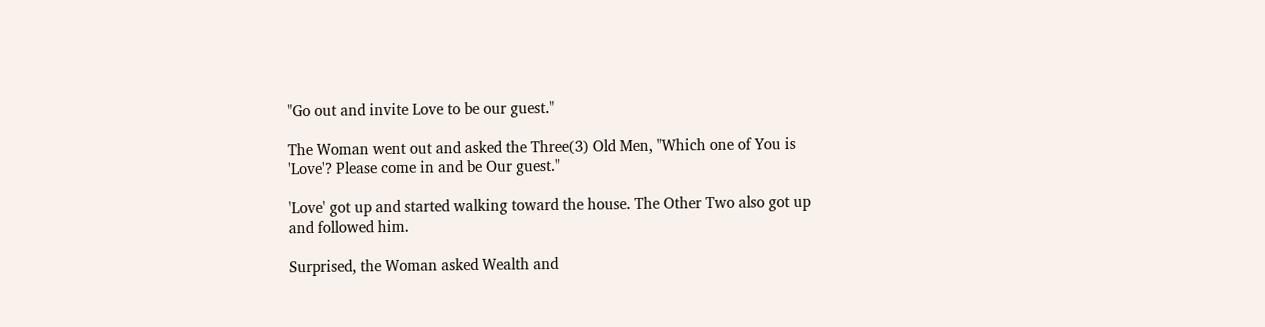"Go out and invite Love to be our guest."

The Woman went out and asked the Three(3) Old Men, "Which one of You is 'Love'? Please come in and be Our guest."

'Love' got up and started walking toward the house. The Other Two also got up and followed him.

Surprised, the Woman asked Wealth and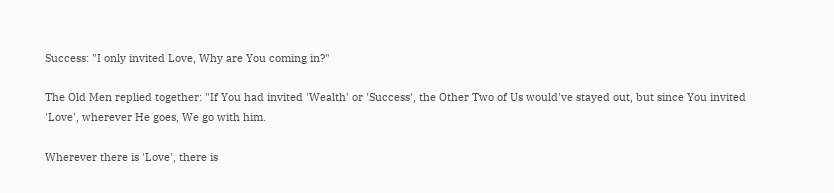Success: "I only invited Love, Why are You coming in?"

The Old Men replied together: "If You had invited 'Wealth' or 'Success', the Other Two of Us would've stayed out, but since You invited 'Love', wherever He goes, We go with him.

Wherever there is 'Love', there is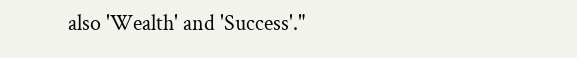also 'Wealth' and 'Success'."